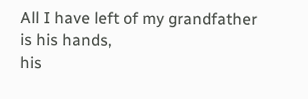All I have left of my grandfather
is his hands,
his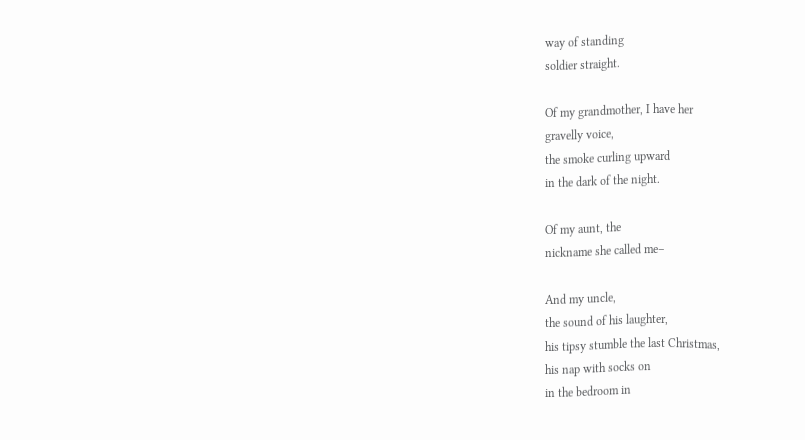way of standing
soldier straight.

Of my grandmother, I have her
gravelly voice,
the smoke curling upward
in the dark of the night.

Of my aunt, the
nickname she called me–

And my uncle,
the sound of his laughter,
his tipsy stumble the last Christmas,
his nap with socks on
in the bedroom in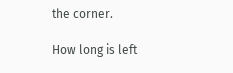the corner.

How long is left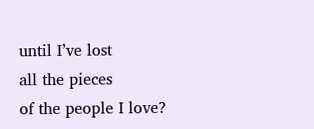until I’ve lost
all the pieces
of the people I love?